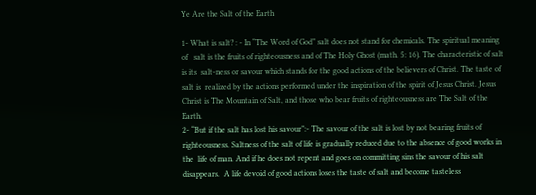Ye Are the Salt of the Earth

1- What is salt? : - In “The Word of God” salt does not stand for chemicals. The spiritual meaning of   salt is the fruits of righteousness and of The Holy Ghost (math. 5: 16). The characteristic of salt is its  salt-ness or savour which stands for the good actions of the believers of Christ. The taste of salt is  realized by the actions performed under the inspiration of the spirit of Jesus Christ. Jesus Christ is The Mountain of Salt, and those who bear fruits of righteousness are The Salt of the Earth.
2- “But if the salt has lost his savour”:- The savour of the salt is lost by not bearing fruits of  righteousness. Saltness of the salt of life is gradually reduced due to the absence of good works in the  life of man. And if he does not repent and goes on committing sins the savour of his salt disappears.  A life devoid of good actions loses the taste of salt and become tasteless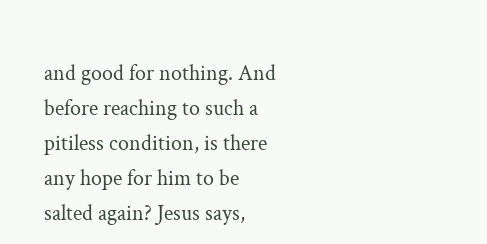and good for nothing. And  before reaching to such a pitiless condition, is there any hope for him to be salted again? Jesus says,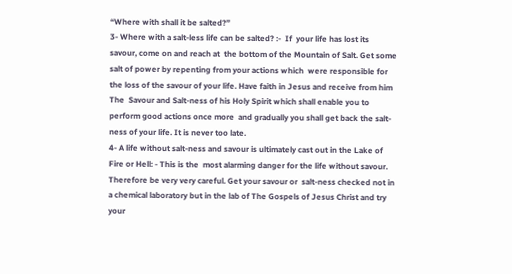“Where with shall it be salted?”
3- Where with a salt-less life can be salted? :-  If  your life has lost its savour, come on and reach at  the bottom of the Mountain of Salt. Get some salt of power by repenting from your actions which  were responsible for the loss of the savour of your life. Have faith in Jesus and receive from him The  Savour and Salt-ness of his Holy Spirit which shall enable you to perform good actions once more  and gradually you shall get back the salt-ness of your life. It is never too late.
4- A life without salt-ness and savour is ultimately cast out in the Lake of Fire or Hell: - This is the  most alarming danger for the life without savour. Therefore be very very careful. Get your savour or  salt-ness checked not in a chemical laboratory but in the lab of The Gospels of Jesus Christ and try  your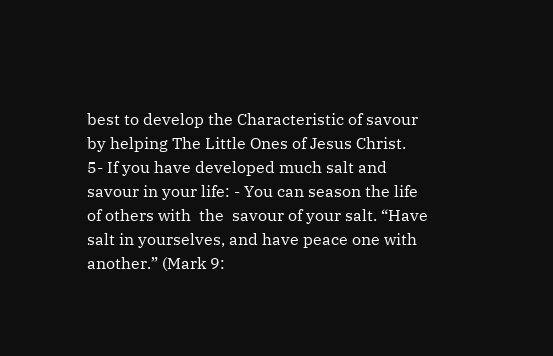best to develop the Characteristic of savour by helping The Little Ones of Jesus Christ.
5- If you have developed much salt and savour in your life: - You can season the life of others with  the  savour of your salt. “Have salt in yourselves, and have peace one with another.” (Mark 9: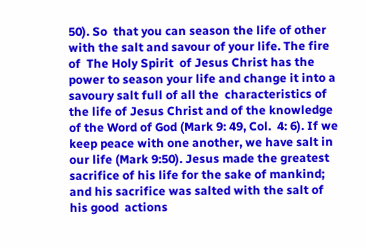50). So  that you can season the life of other with the salt and savour of your life. The fire of  The Holy Spirit  of Jesus Christ has the power to season your life and change it into a savoury salt full of all the  characteristics of the life of Jesus Christ and of the knowledge of the Word of God (Mark 9: 49, Col.  4: 6). If we keep peace with one another, we have salt in our life (Mark 9:50). Jesus made the greatest  sacrifice of his life for the sake of mankind; and his sacrifice was salted with the salt of his good  actions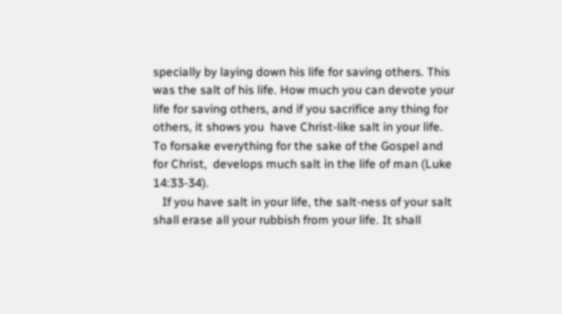specially by laying down his life for saving others. This was the salt of his life. How much you can devote your life for saving others, and if you sacrifice any thing for others, it shows you  have Christ-like salt in your life. To forsake everything for the sake of the Gospel and for Christ,  develops much salt in the life of man (Luke 14:33-34).
   If you have salt in your life, the salt-ness of your salt shall erase all your rubbish from your life. It shall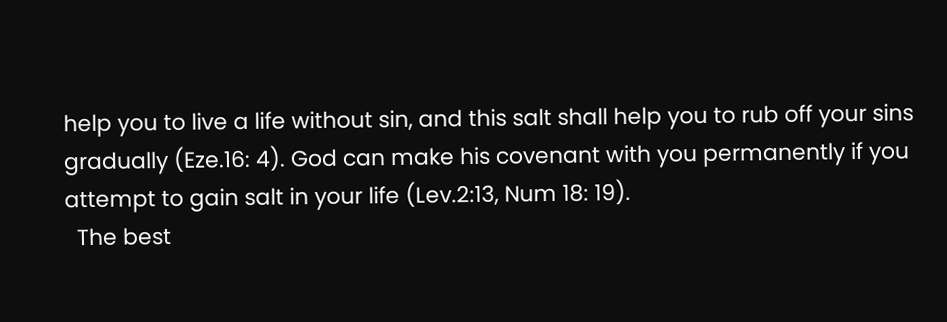help you to live a life without sin, and this salt shall help you to rub off your sins gradually (Eze.16: 4). God can make his covenant with you permanently if you attempt to gain salt in your life (Lev.2:13, Num 18: 19).
  The best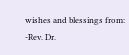wishes and blessings from: -Rev. Dr.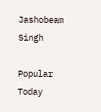Jashobeam Singh

Popular Today